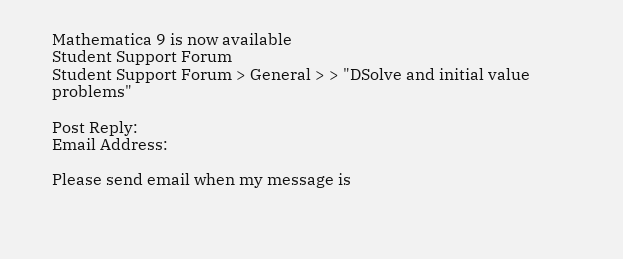Mathematica 9 is now available
Student Support Forum
Student Support Forum > General > > "DSolve and initial value problems"

Post Reply:
Email Address:

Please send email when my message is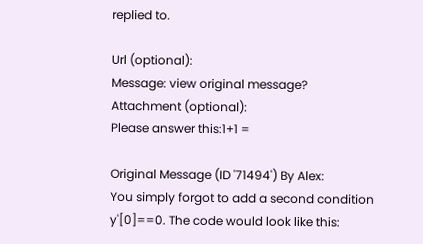replied to.

Url (optional):
Message: view original message?
Attachment (optional):
Please answer this:1+1 =

Original Message (ID '71494') By Alex:
You simply forgot to add a second condition y'[0]==0. The code would look like this: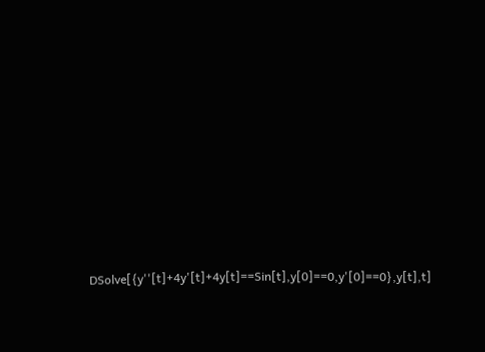DSolve[{y''[t]+4y'[t]+4y[t]==Sin[t],y[0]==0,y'[0]==0},y[t],t]